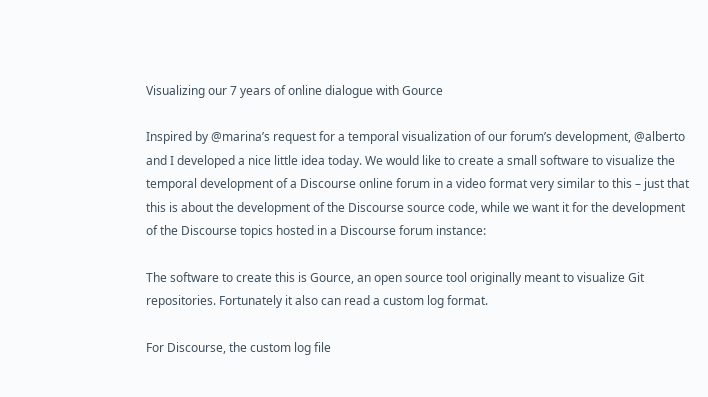Visualizing our 7 years of online dialogue with Gource

Inspired by @marina’s request for a temporal visualization of our forum’s development, @alberto and I developed a nice little idea today. We would like to create a small software to visualize the temporal development of a Discourse online forum in a video format very similar to this – just that this is about the development of the Discourse source code, while we want it for the development of the Discourse topics hosted in a Discourse forum instance:

The software to create this is Gource, an open source tool originally meant to visualize Git repositories. Fortunately it also can read a custom log format.

For Discourse, the custom log file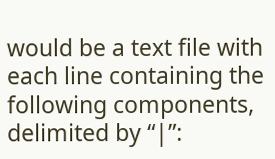would be a text file with each line containing the following components, delimited by “|”: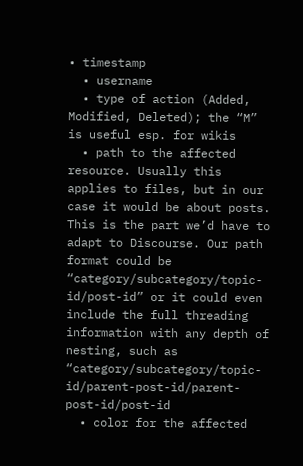• timestamp
  • username
  • type of action (Added, Modified, Deleted); the “M” is useful esp. for wikis
  • path to the affected resource. Usually this applies to files, but in our case it would be about posts. This is the part we’d have to adapt to Discourse. Our path format could be “category/subcategory/topic-id/post-id” or it could even include the full threading information with any depth of nesting, such as “category/subcategory/topic-id/parent-post-id/parent-post-id/post-id
  • color for the affected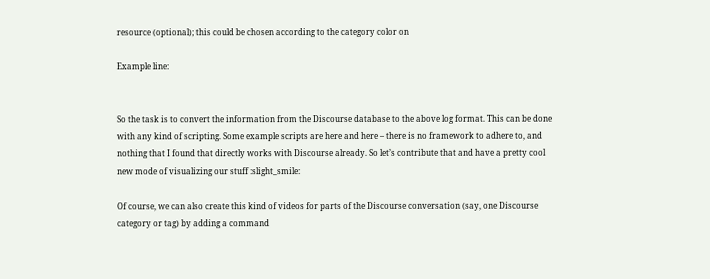resource (optional); this could be chosen according to the category color on

Example line:


So the task is to convert the information from the Discourse database to the above log format. This can be done with any kind of scripting. Some example scripts are here and here – there is no framework to adhere to, and nothing that I found that directly works with Discourse already. So let’s contribute that and have a pretty cool new mode of visualizing our stuff :slight_smile:

Of course, we can also create this kind of videos for parts of the Discourse conversation (say, one Discourse category or tag) by adding a command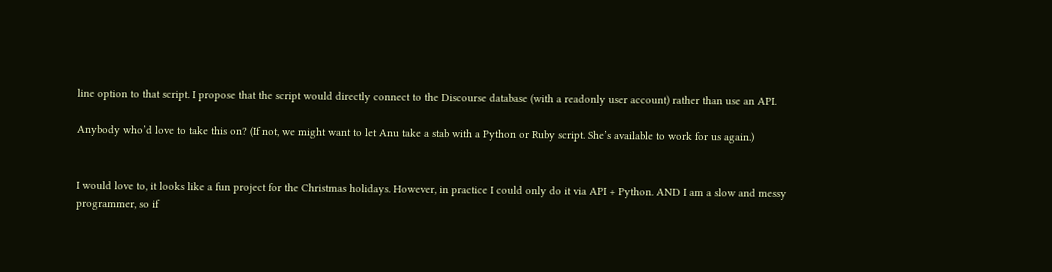line option to that script. I propose that the script would directly connect to the Discourse database (with a readonly user account) rather than use an API.

Anybody who’d love to take this on? (If not, we might want to let Anu take a stab with a Python or Ruby script. She’s available to work for us again.)


I would love to, it looks like a fun project for the Christmas holidays. However, in practice I could only do it via API + Python. AND I am a slow and messy programmer, so if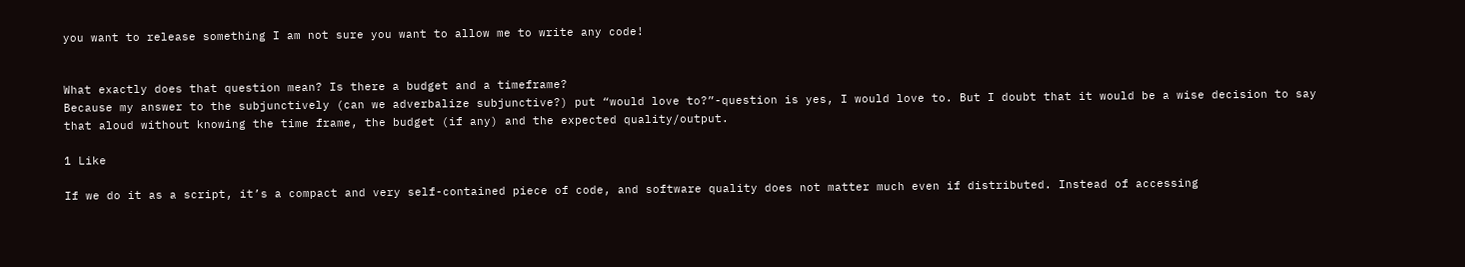you want to release something I am not sure you want to allow me to write any code!


What exactly does that question mean? Is there a budget and a timeframe?
Because my answer to the subjunctively (can we adverbalize subjunctive?) put “would love to?”-question is yes, I would love to. But I doubt that it would be a wise decision to say that aloud without knowing the time frame, the budget (if any) and the expected quality/output.

1 Like

If we do it as a script, it’s a compact and very self-contained piece of code, and software quality does not matter much even if distributed. Instead of accessing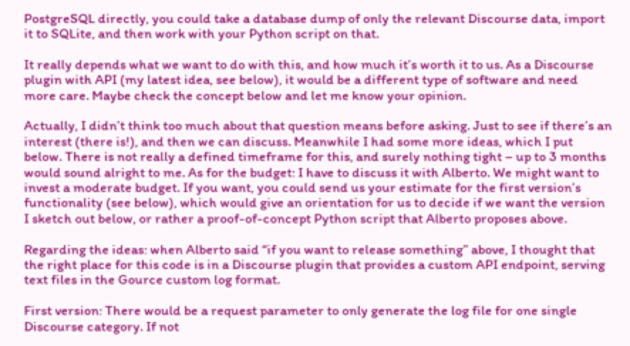PostgreSQL directly, you could take a database dump of only the relevant Discourse data, import it to SQLite, and then work with your Python script on that.

It really depends what we want to do with this, and how much it’s worth it to us. As a Discourse plugin with API (my latest idea, see below), it would be a different type of software and need more care. Maybe check the concept below and let me know your opinion.

Actually, I didn’t think too much about that question means before asking. Just to see if there’s an interest (there is!), and then we can discuss. Meanwhile I had some more ideas, which I put below. There is not really a defined timeframe for this, and surely nothing tight – up to 3 months would sound alright to me. As for the budget: I have to discuss it with Alberto. We might want to invest a moderate budget. If you want, you could send us your estimate for the first version’s functionality (see below), which would give an orientation for us to decide if we want the version I sketch out below, or rather a proof-of-concept Python script that Alberto proposes above.

Regarding the ideas: when Alberto said “if you want to release something” above, I thought that the right place for this code is in a Discourse plugin that provides a custom API endpoint, serving text files in the Gource custom log format.

First version: There would be a request parameter to only generate the log file for one single Discourse category. If not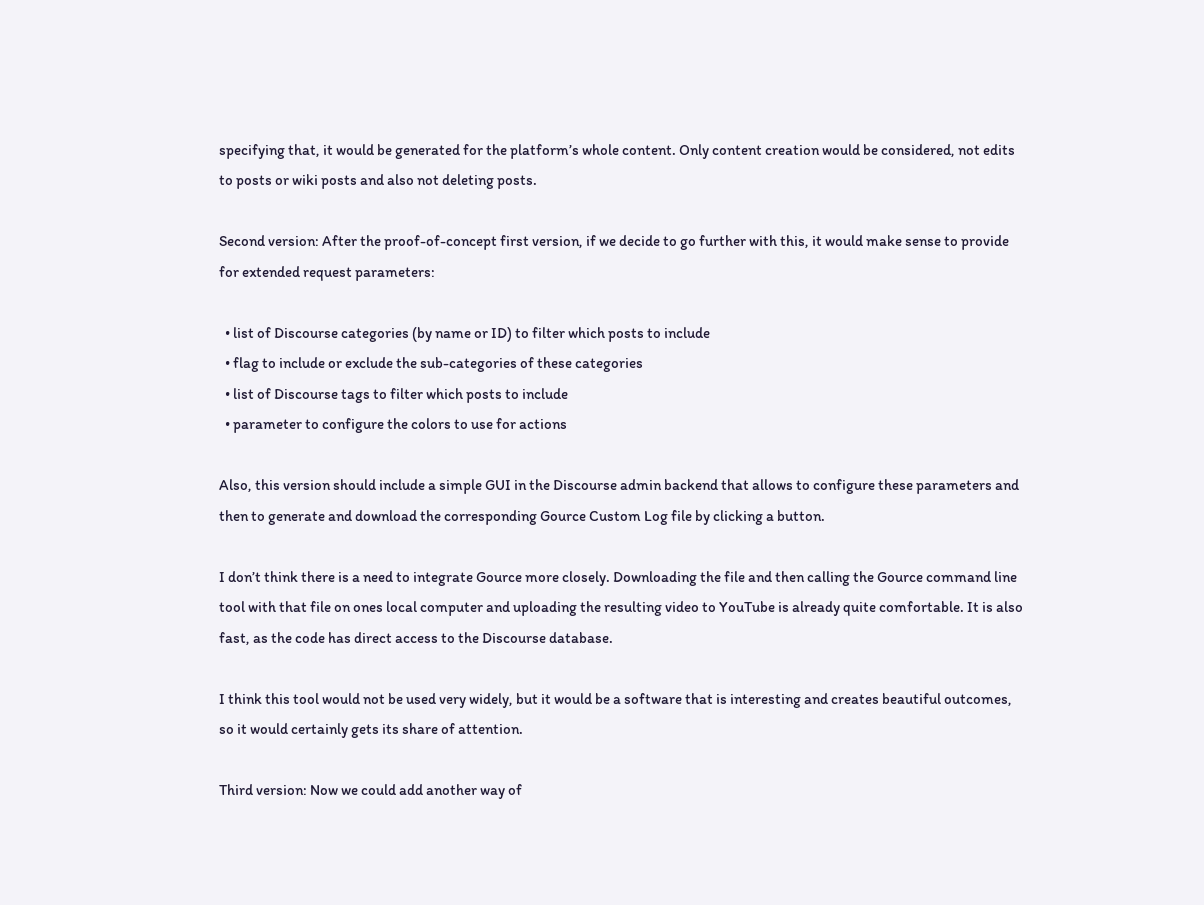specifying that, it would be generated for the platform’s whole content. Only content creation would be considered, not edits to posts or wiki posts and also not deleting posts.

Second version: After the proof-of-concept first version, if we decide to go further with this, it would make sense to provide for extended request parameters:

  • list of Discourse categories (by name or ID) to filter which posts to include
  • flag to include or exclude the sub-categories of these categories
  • list of Discourse tags to filter which posts to include
  • parameter to configure the colors to use for actions

Also, this version should include a simple GUI in the Discourse admin backend that allows to configure these parameters and then to generate and download the corresponding Gource Custom Log file by clicking a button.

I don’t think there is a need to integrate Gource more closely. Downloading the file and then calling the Gource command line tool with that file on ones local computer and uploading the resulting video to YouTube is already quite comfortable. It is also fast, as the code has direct access to the Discourse database.

I think this tool would not be used very widely, but it would be a software that is interesting and creates beautiful outcomes, so it would certainly gets its share of attention.

Third version: Now we could add another way of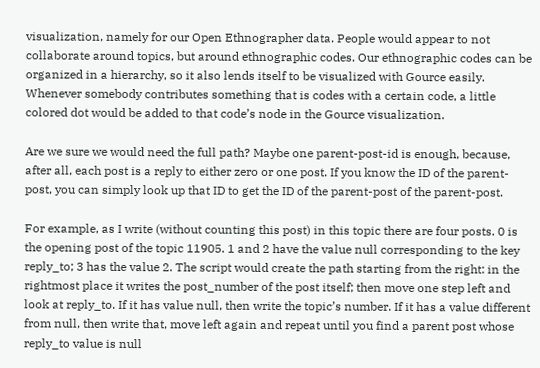visualization, namely for our Open Ethnographer data. People would appear to not collaborate around topics, but around ethnographic codes. Our ethnographic codes can be organized in a hierarchy, so it also lends itself to be visualized with Gource easily. Whenever somebody contributes something that is codes with a certain code, a little colored dot would be added to that code’s node in the Gource visualization.

Are we sure we would need the full path? Maybe one parent-post-id is enough, because, after all, each post is a reply to either zero or one post. If you know the ID of the parent-post, you can simply look up that ID to get the ID of the parent-post of the parent-post.

For example, as I write (without counting this post) in this topic there are four posts. 0 is the opening post of the topic 11905. 1 and 2 have the value null corresponding to the key reply_to; 3 has the value 2. The script would create the path starting from the right: in the rightmost place it writes the post_number of the post itself; then move one step left and look at reply_to. If it has value null, then write the topic’s number. If it has a value different from null, then write that, move left again and repeat until you find a parent post whose reply_to value is null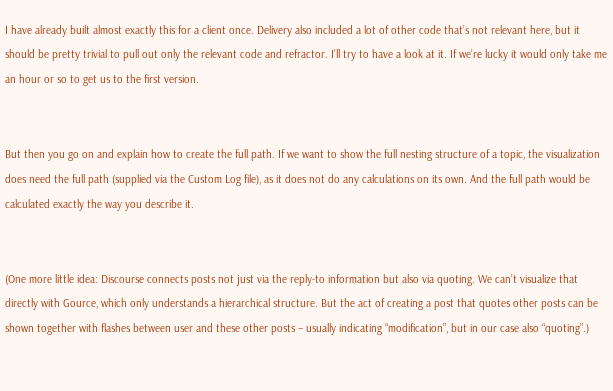I have already built almost exactly this for a client once. Delivery also included a lot of other code that’s not relevant here, but it should be pretty trivial to pull out only the relevant code and refractor. I’ll try to have a look at it. If we’re lucky it would only take me an hour or so to get us to the first version.


But then you go on and explain how to create the full path. If we want to show the full nesting structure of a topic, the visualization does need the full path (supplied via the Custom Log file), as it does not do any calculations on its own. And the full path would be calculated exactly the way you describe it.


(One more little idea: Discourse connects posts not just via the reply-to information but also via quoting. We can’t visualize that directly with Gource, which only understands a hierarchical structure. But the act of creating a post that quotes other posts can be shown together with flashes between user and these other posts – usually indicating “modification”, but in our case also “quoting”.)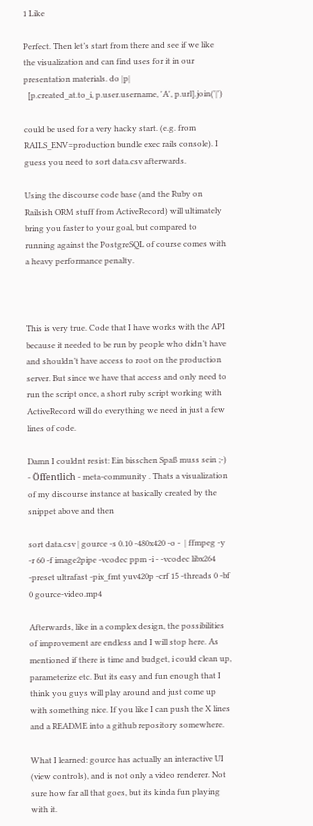1 Like

Perfect. Then let’s start from there and see if we like the visualization and can find uses for it in our presentation materials. do |p|
  [p.created_at.to_i, p.user.username, 'A', p.url].join('|')

could be used for a very hacky start. (e.g. from RAILS_ENV=production bundle exec rails console). I guess you need to sort data.csv afterwards.

Using the discourse code base (and the Ruby on Railsish ORM stuff from ActiveRecord) will ultimately bring you faster to your goal, but compared to running against the PostgreSQL of course comes with a heavy performance penalty.



This is very true. Code that I have works with the API because it needed to be run by people who didn’t have and shouldn’t have access to root on the production server. But since we have that access and only need to run the script once, a short ruby script working with ActiveRecord will do everything we need in just a few lines of code.

Damn I couldnt resist: Ein bisschen Spaß muss sein ;-) - Öffentlich - meta-community . Thats a visualization of my discourse instance at basically created by the snippet above and then

sort data.csv | gource -s 0.10 -480x420 -o -  | ffmpeg -y -r 60 -f image2pipe -vcodec ppm -i - -vcodec libx264 -preset ultrafast -pix_fmt yuv420p -crf 15 -threads 0 -bf 0 gource-video.mp4

Afterwards, like in a complex design, the possibilities of improvement are endless and I will stop here. As mentioned if there is time and budget, i could clean up, parameterize etc. But its easy and fun enough that I think you guys will play around and just come up with something nice. If you like I can push the X lines and a README into a github repository somewhere.

What I learned: gource has actually an interactive UI (view controls), and is not only a video renderer. Not sure how far all that goes, but its kinda fun playing with it.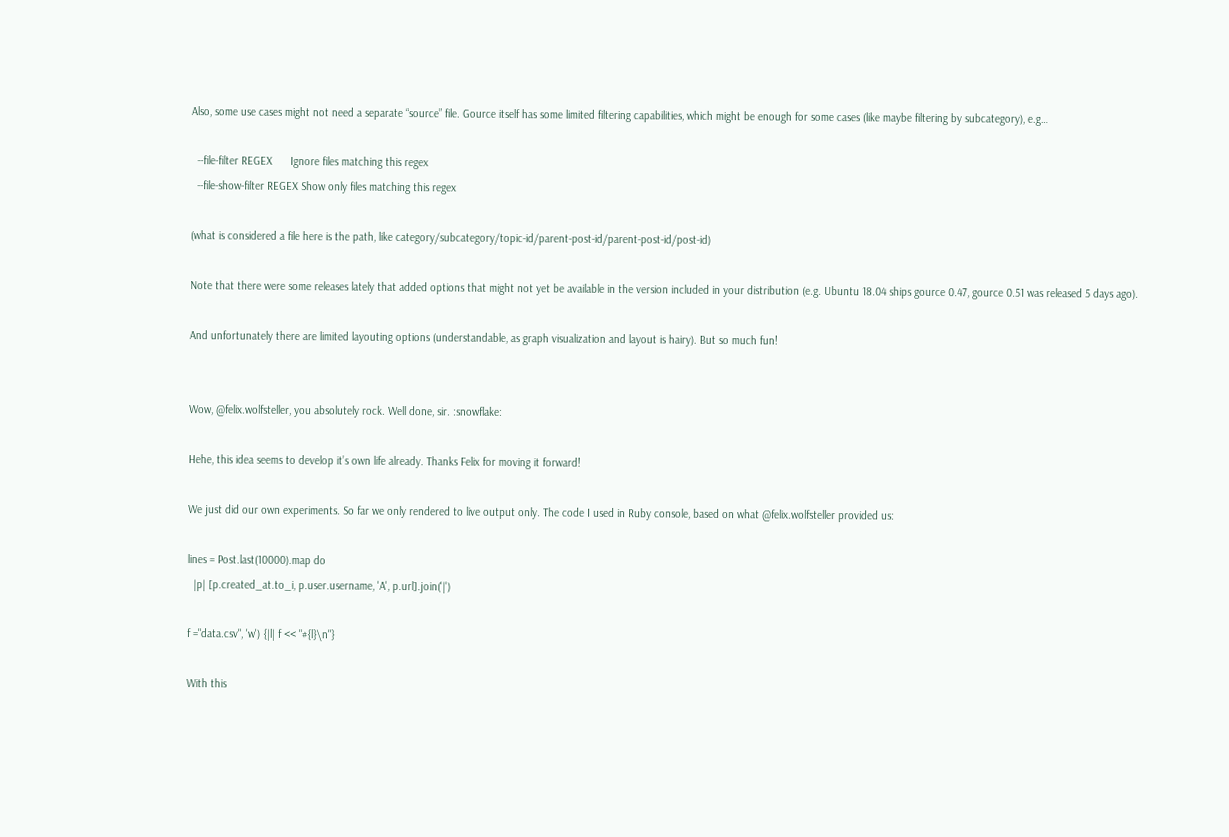Also, some use cases might not need a separate “source” file. Gource itself has some limited filtering capabilities, which might be enough for some cases (like maybe filtering by subcategory), e.g…

  --file-filter REGEX      Ignore files matching this regex
  --file-show-filter REGEX Show only files matching this regex

(what is considered a file here is the path, like category/subcategory/topic-id/parent-post-id/parent-post-id/post-id)

Note that there were some releases lately that added options that might not yet be available in the version included in your distribution (e.g. Ubuntu 18.04 ships gource 0.47, gource 0.51 was released 5 days ago).

And unfortunately there are limited layouting options (understandable, as graph visualization and layout is hairy). But so much fun!


Wow, @felix.wolfsteller, you absolutely rock. Well done, sir. :snowflake:

Hehe, this idea seems to develop it’s own life already. Thanks Felix for moving it forward!

We just did our own experiments. So far we only rendered to live output only. The code I used in Ruby console, based on what @felix.wolfsteller provided us:

lines = Post.last(10000).map do
  |p| [p.created_at.to_i, p.user.username, 'A', p.url].join('|')

f ="data.csv", 'w') {|l| f << "#{l}\n"}

With this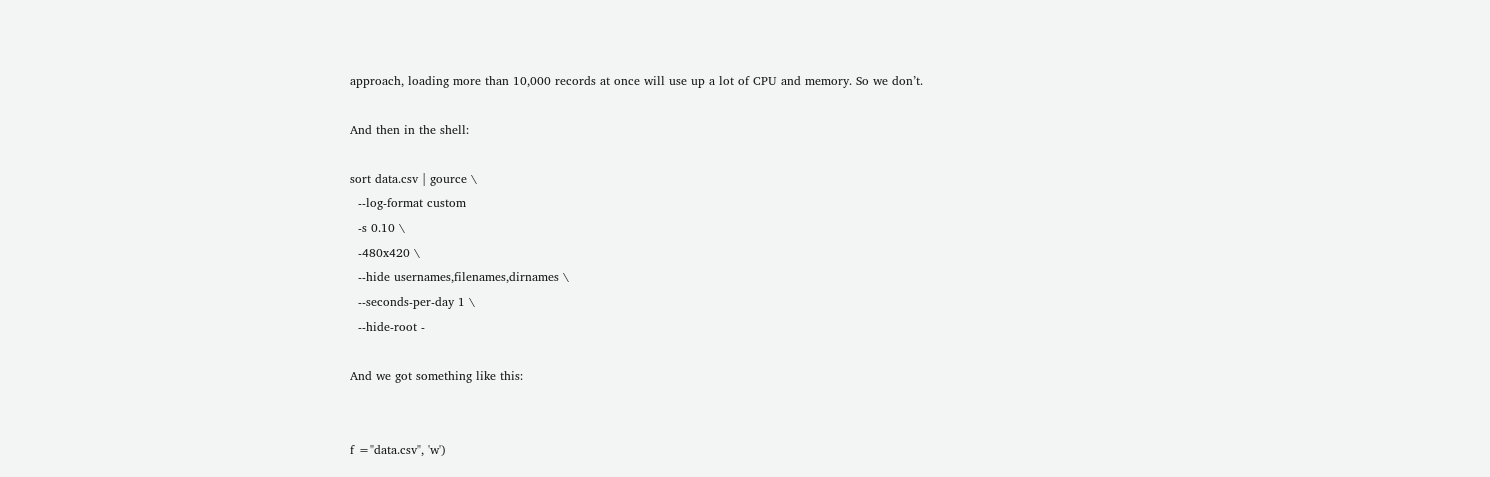approach, loading more than 10,000 records at once will use up a lot of CPU and memory. So we don’t.

And then in the shell:

sort data.csv | gource \
  --log-format custom
  -s 0.10 \
  -480x420 \
  --hide usernames,filenames,dirnames \
  --seconds-per-day 1 \
  --hide-root -

And we got something like this:


f ="data.csv", 'w')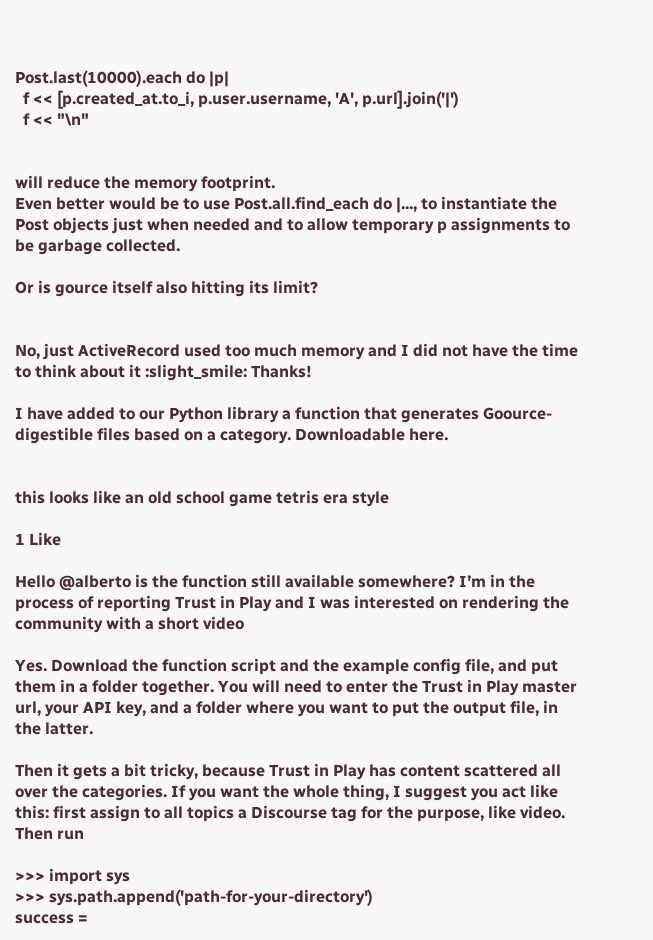Post.last(10000).each do |p|
  f << [p.created_at.to_i, p.user.username, 'A', p.url].join('|')
  f << "\n"


will reduce the memory footprint.
Even better would be to use Post.all.find_each do |..., to instantiate the Post objects just when needed and to allow temporary p assignments to be garbage collected.

Or is gource itself also hitting its limit?


No, just ActiveRecord used too much memory and I did not have the time to think about it :slight_smile: Thanks!

I have added to our Python library a function that generates Goource-digestible files based on a category. Downloadable here.


this looks like an old school game tetris era style

1 Like

Hello @alberto is the function still available somewhere? I’m in the process of reporting Trust in Play and I was interested on rendering the community with a short video

Yes. Download the function script and the example config file, and put them in a folder together. You will need to enter the Trust in Play master url, your API key, and a folder where you want to put the output file, in the latter.

Then it gets a bit tricky, because Trust in Play has content scattered all over the categories. If you want the whole thing, I suggest you act like this: first assign to all topics a Discourse tag for the purpose, like video. Then run

>>> import sys
>>> sys.path.append('path-for-your-directory')
success =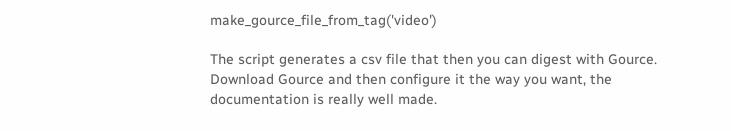make_gource_file_from_tag('video')

The script generates a csv file that then you can digest with Gource. Download Gource and then configure it the way you want, the documentation is really well made.